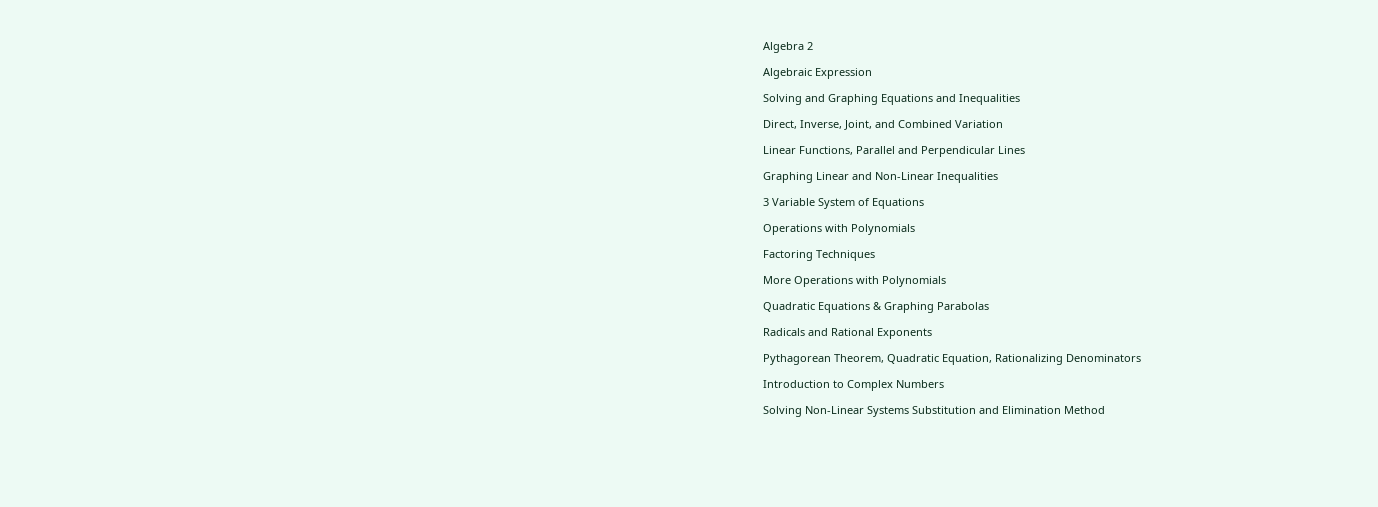Algebra 2

Algebraic Expression

Solving and Graphing Equations and Inequalities

Direct, Inverse, Joint, and Combined Variation

Linear Functions, Parallel and Perpendicular Lines

Graphing Linear and Non-Linear Inequalities

3 Variable System of Equations

Operations with Polynomials

Factoring Techniques

More Operations with Polynomials

Quadratic Equations & Graphing Parabolas

Radicals and Rational Exponents

Pythagorean Theorem, Quadratic Equation, Rationalizing Denominators

Introduction to Complex Numbers

Solving Non-Linear Systems Substitution and Elimination Method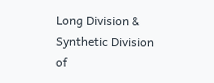Long Division & Synthetic Division of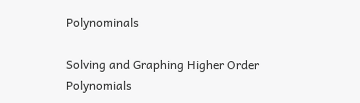Polynominals

Solving and Graphing Higher Order Polynomials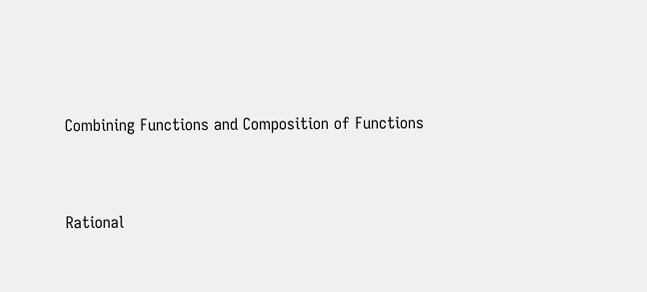Combining Functions and Composition of Functions


Rational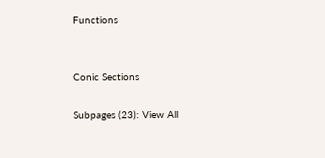Functions


Conic Sections

Subpages (23): View All